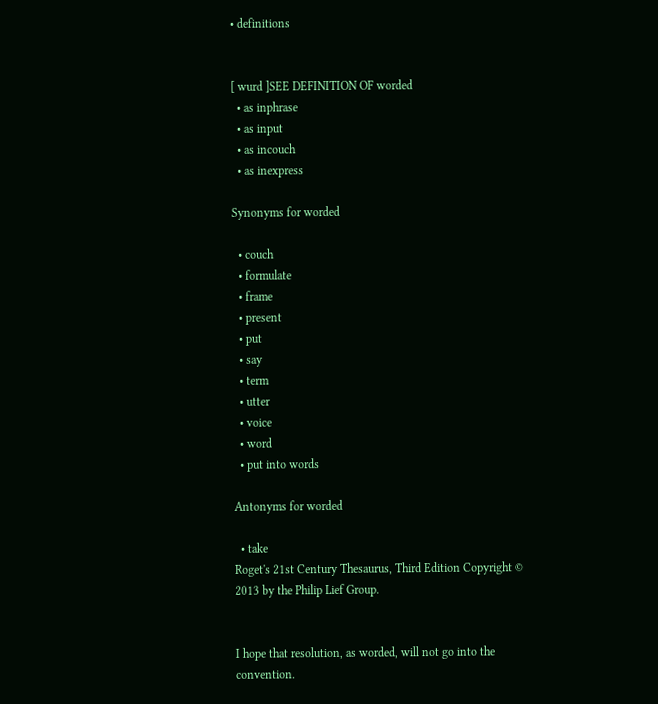• definitions


[ wurd ]SEE DEFINITION OF worded
  • as inphrase
  • as input
  • as incouch
  • as inexpress

Synonyms for worded

  • couch
  • formulate
  • frame
  • present
  • put
  • say
  • term
  • utter
  • voice
  • word
  • put into words

Antonyms for worded

  • take
Roget's 21st Century Thesaurus, Third Edition Copyright © 2013 by the Philip Lief Group.


I hope that resolution, as worded, will not go into the convention.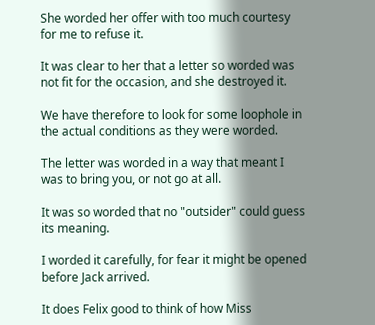She worded her offer with too much courtesy for me to refuse it.

It was clear to her that a letter so worded was not fit for the occasion, and she destroyed it.

We have therefore to look for some loophole in the actual conditions as they were worded.

The letter was worded in a way that meant I was to bring you, or not go at all.

It was so worded that no "outsider" could guess its meaning.

I worded it carefully, for fear it might be opened before Jack arrived.

It does Felix good to think of how Miss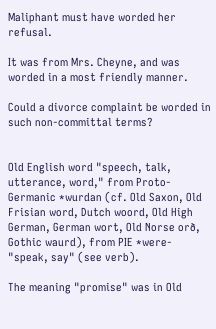Maliphant must have worded her refusal.

It was from Mrs. Cheyne, and was worded in a most friendly manner.

Could a divorce complaint be worded in such non-committal terms?


Old English word "speech, talk, utterance, word," from Proto-Germanic *wurdan (cf. Old Saxon, Old Frisian word, Dutch woord, Old High German, German wort, Old Norse orð, Gothic waurd), from PIE *were- "speak, say" (see verb).

The meaning "promise" was in Old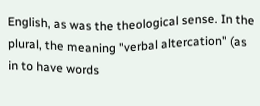English, as was the theological sense. In the plural, the meaning "verbal altercation" (as in to have words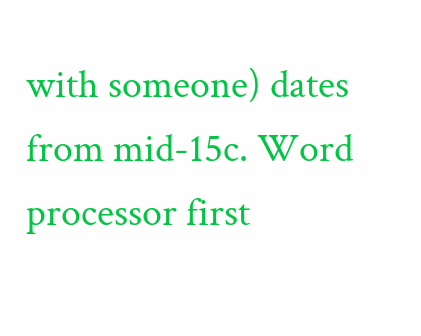with someone) dates from mid-15c. Word processor first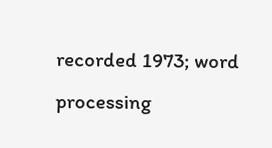recorded 1973; word processing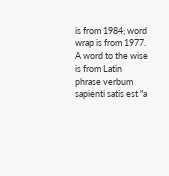is from 1984; word wrap is from 1977. A word to the wise is from Latin phrase verbum sapienti satis est "a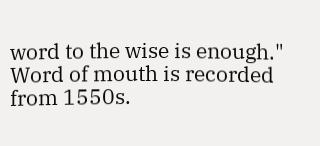word to the wise is enough." Word of mouth is recorded from 1550s.